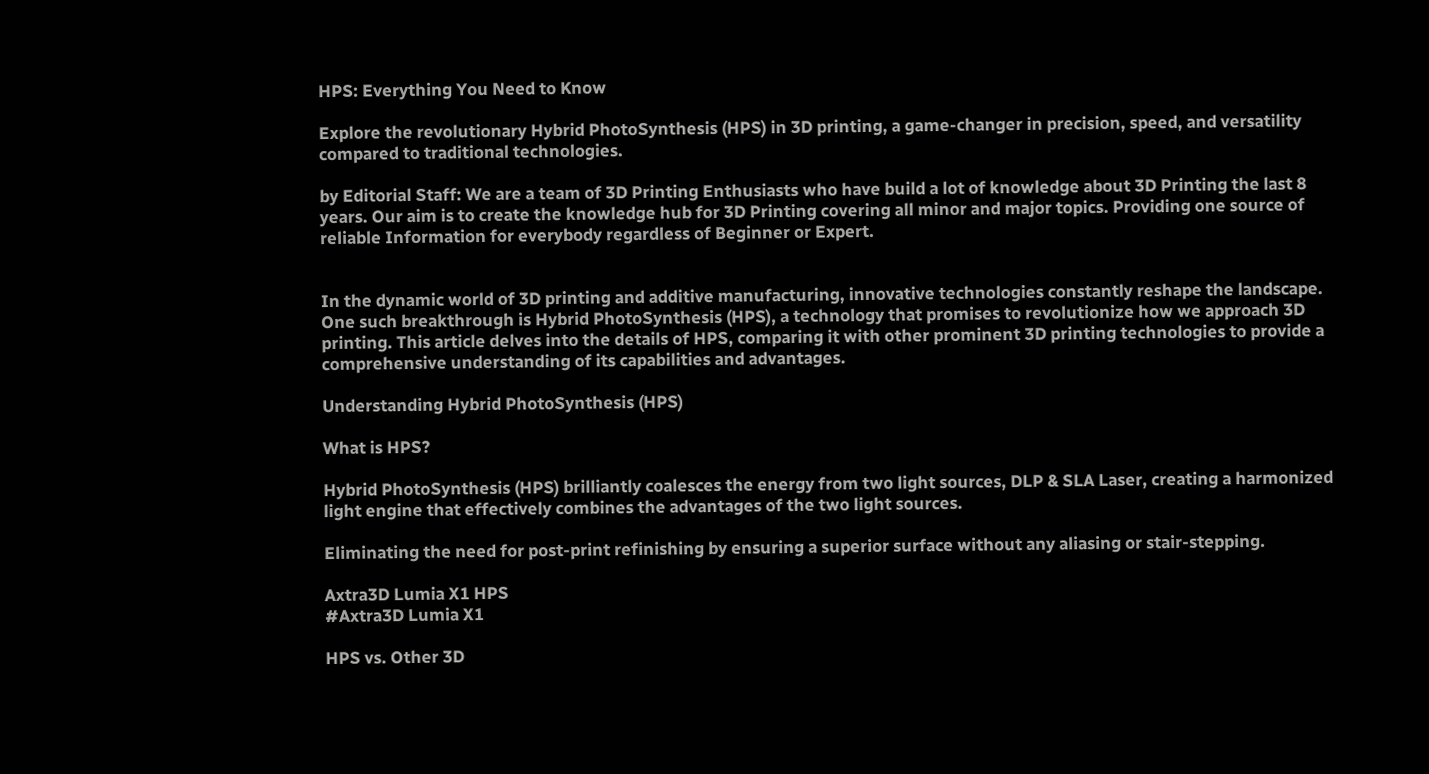HPS: Everything You Need to Know

Explore the revolutionary Hybrid PhotoSynthesis (HPS) in 3D printing, a game-changer in precision, speed, and versatility compared to traditional technologies.

by Editorial Staff: We are a team of 3D Printing Enthusiasts who have build a lot of knowledge about 3D Printing the last 8 years. Our aim is to create the knowledge hub for 3D Printing covering all minor and major topics. Providing one source of reliable Information for everybody regardless of Beginner or Expert.


In the dynamic world of 3D printing and additive manufacturing, innovative technologies constantly reshape the landscape. One such breakthrough is Hybrid PhotoSynthesis (HPS), a technology that promises to revolutionize how we approach 3D printing. This article delves into the details of HPS, comparing it with other prominent 3D printing technologies to provide a comprehensive understanding of its capabilities and advantages.

Understanding Hybrid PhotoSynthesis (HPS)

What is HPS?

Hybrid PhotoSynthesis (HPS) brilliantly coalesces the energy from two light sources, DLP & SLA Laser, creating a harmonized light engine that effectively combines the advantages of the two light sources.

Eliminating the need for post-print refinishing by ensuring a superior surface without any aliasing or stair-stepping.

Axtra3D Lumia X1 HPS
#Axtra3D Lumia X1

HPS vs. Other 3D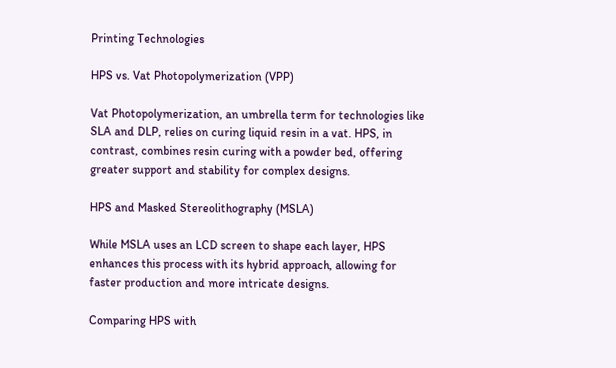Printing Technologies

HPS vs. Vat Photopolymerization (VPP)

Vat Photopolymerization, an umbrella term for technologies like SLA and DLP, relies on curing liquid resin in a vat. HPS, in contrast, combines resin curing with a powder bed, offering greater support and stability for complex designs.

HPS and Masked Stereolithography (MSLA)

While MSLA uses an LCD screen to shape each layer, HPS enhances this process with its hybrid approach, allowing for faster production and more intricate designs.

Comparing HPS with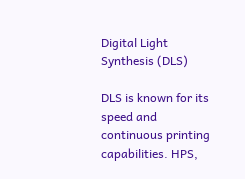Digital Light Synthesis (DLS)

DLS is known for its speed and continuous printing capabilities. HPS,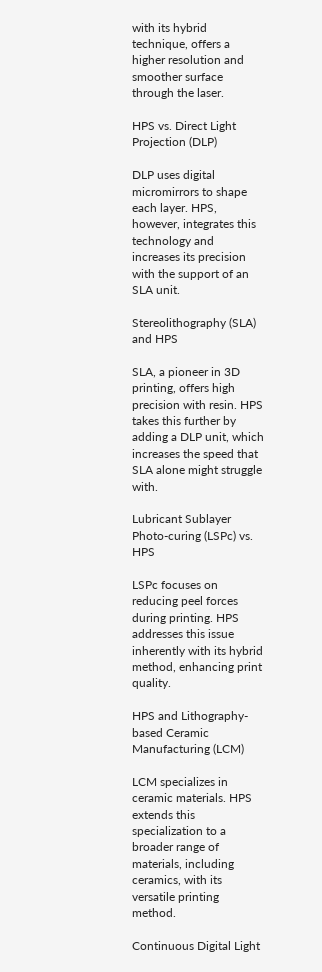with its hybrid technique, offers a higher resolution and smoother surface through the laser.

HPS vs. Direct Light Projection (DLP)

DLP uses digital micromirrors to shape each layer. HPS, however, integrates this technology and increases its precision with the support of an SLA unit.

Stereolithography (SLA) and HPS

SLA, a pioneer in 3D printing, offers high precision with resin. HPS takes this further by adding a DLP unit, which increases the speed that SLA alone might struggle with.

Lubricant Sublayer Photo-curing (LSPc) vs. HPS

LSPc focuses on reducing peel forces during printing. HPS addresses this issue inherently with its hybrid method, enhancing print quality.

HPS and Lithography-based Ceramic Manufacturing (LCM)

LCM specializes in ceramic materials. HPS extends this specialization to a broader range of materials, including ceramics, with its versatile printing method.

Continuous Digital Light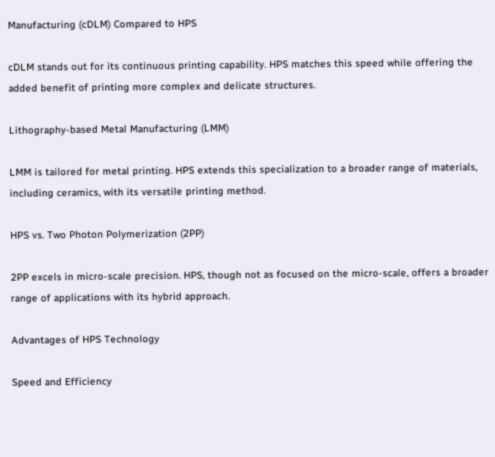Manufacturing (cDLM) Compared to HPS

cDLM stands out for its continuous printing capability. HPS matches this speed while offering the added benefit of printing more complex and delicate structures.

Lithography-based Metal Manufacturing (LMM)

LMM is tailored for metal printing. HPS extends this specialization to a broader range of materials, including ceramics, with its versatile printing method.

HPS vs. Two Photon Polymerization (2PP)

2PP excels in micro-scale precision. HPS, though not as focused on the micro-scale, offers a broader range of applications with its hybrid approach.

Advantages of HPS Technology

Speed and Efficiency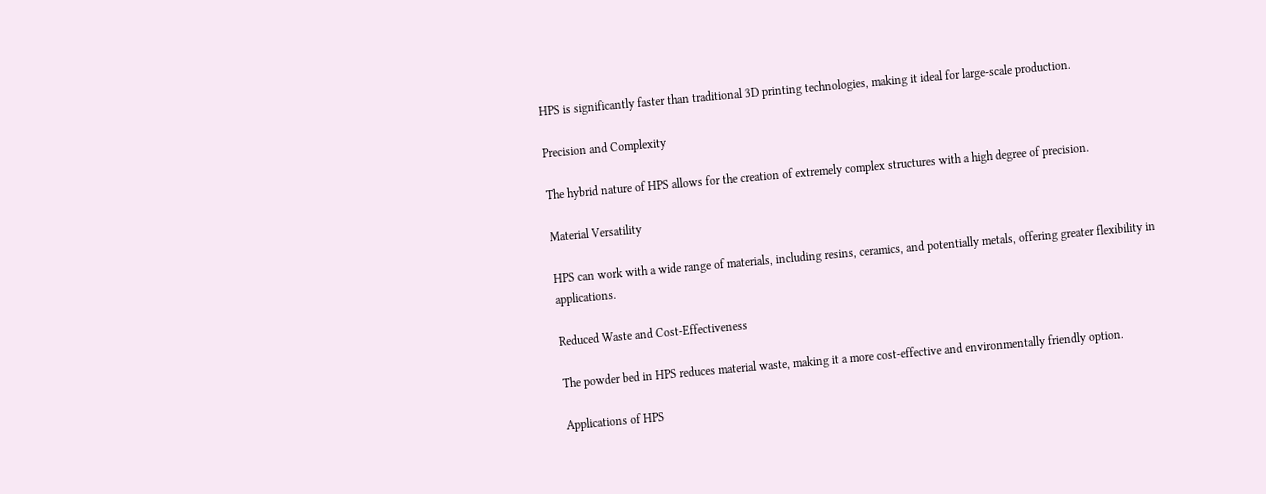HPS is significantly faster than traditional 3D printing technologies, making it ideal for large-scale production.

Precision and Complexity

The hybrid nature of HPS allows for the creation of extremely complex structures with a high degree of precision.

Material Versatility

HPS can work with a wide range of materials, including resins, ceramics, and potentially metals, offering greater flexibility in applications.

Reduced Waste and Cost-Effectiveness

The powder bed in HPS reduces material waste, making it a more cost-effective and environmentally friendly option.

Applications of HPS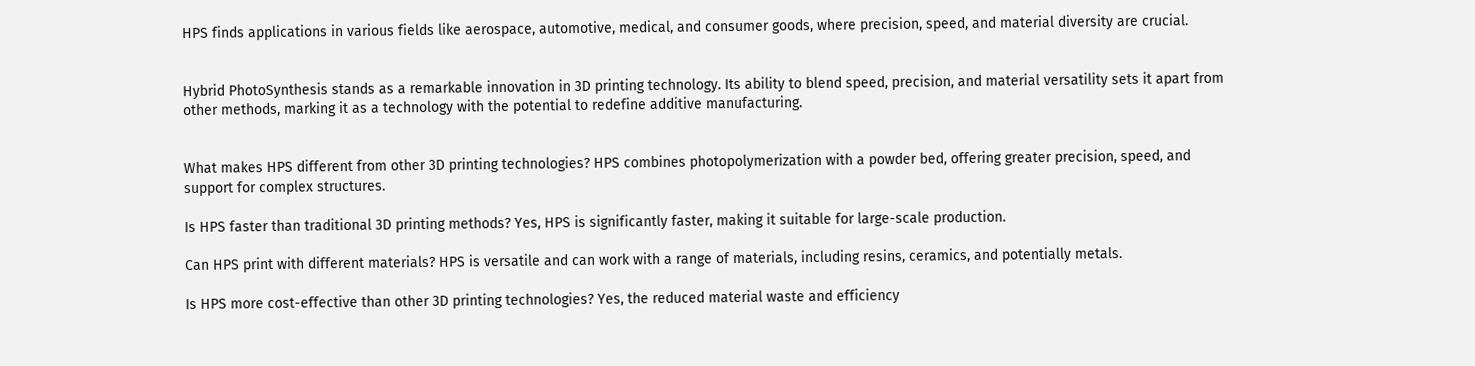HPS finds applications in various fields like aerospace, automotive, medical, and consumer goods, where precision, speed, and material diversity are crucial.


Hybrid PhotoSynthesis stands as a remarkable innovation in 3D printing technology. Its ability to blend speed, precision, and material versatility sets it apart from other methods, marking it as a technology with the potential to redefine additive manufacturing.


What makes HPS different from other 3D printing technologies? HPS combines photopolymerization with a powder bed, offering greater precision, speed, and support for complex structures.

Is HPS faster than traditional 3D printing methods? Yes, HPS is significantly faster, making it suitable for large-scale production.

Can HPS print with different materials? HPS is versatile and can work with a range of materials, including resins, ceramics, and potentially metals.

Is HPS more cost-effective than other 3D printing technologies? Yes, the reduced material waste and efficiency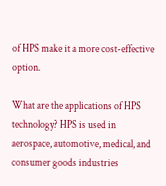of HPS make it a more cost-effective option.

What are the applications of HPS technology? HPS is used in aerospace, automotive, medical, and consumer goods industries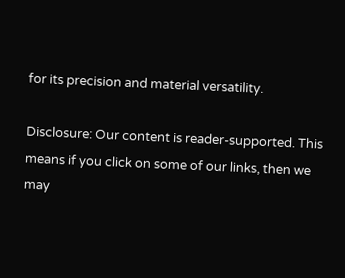for its precision and material versatility.

Disclosure: Our content is reader-supported. This means if you click on some of our links, then we may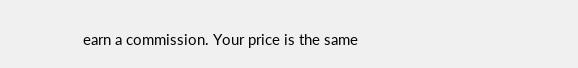earn a commission. Your price is the same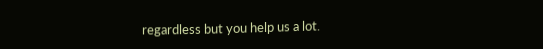regardless but you help us a lot.